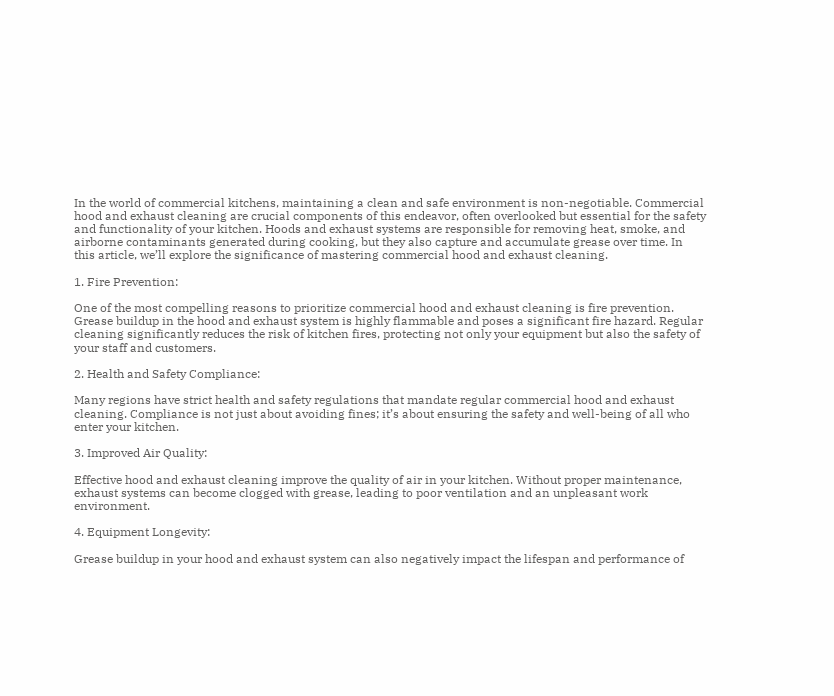In the world of commercial kitchens, maintaining a clean and safe environment is non-negotiable. Commercial hood and exhaust cleaning are crucial components of this endeavor, often overlooked but essential for the safety and functionality of your kitchen. Hoods and exhaust systems are responsible for removing heat, smoke, and airborne contaminants generated during cooking, but they also capture and accumulate grease over time. In this article, we’ll explore the significance of mastering commercial hood and exhaust cleaning.

1. Fire Prevention:

One of the most compelling reasons to prioritize commercial hood and exhaust cleaning is fire prevention. Grease buildup in the hood and exhaust system is highly flammable and poses a significant fire hazard. Regular cleaning significantly reduces the risk of kitchen fires, protecting not only your equipment but also the safety of your staff and customers.

2. Health and Safety Compliance:

Many regions have strict health and safety regulations that mandate regular commercial hood and exhaust cleaning. Compliance is not just about avoiding fines; it’s about ensuring the safety and well-being of all who enter your kitchen.

3. Improved Air Quality:

Effective hood and exhaust cleaning improve the quality of air in your kitchen. Without proper maintenance, exhaust systems can become clogged with grease, leading to poor ventilation and an unpleasant work environment.

4. Equipment Longevity:

Grease buildup in your hood and exhaust system can also negatively impact the lifespan and performance of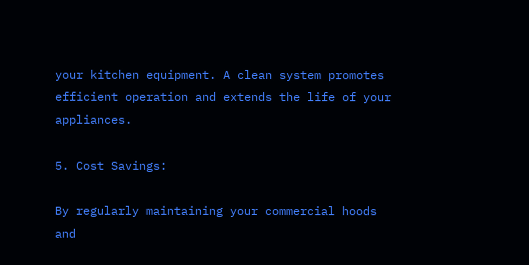your kitchen equipment. A clean system promotes efficient operation and extends the life of your appliances.

5. Cost Savings:

By regularly maintaining your commercial hoods and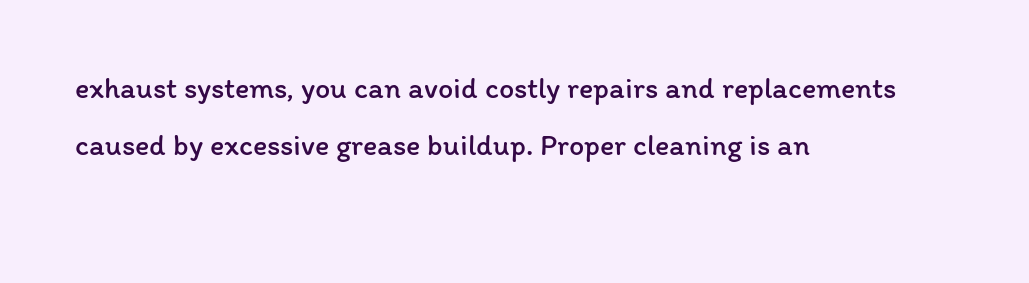exhaust systems, you can avoid costly repairs and replacements caused by excessive grease buildup. Proper cleaning is an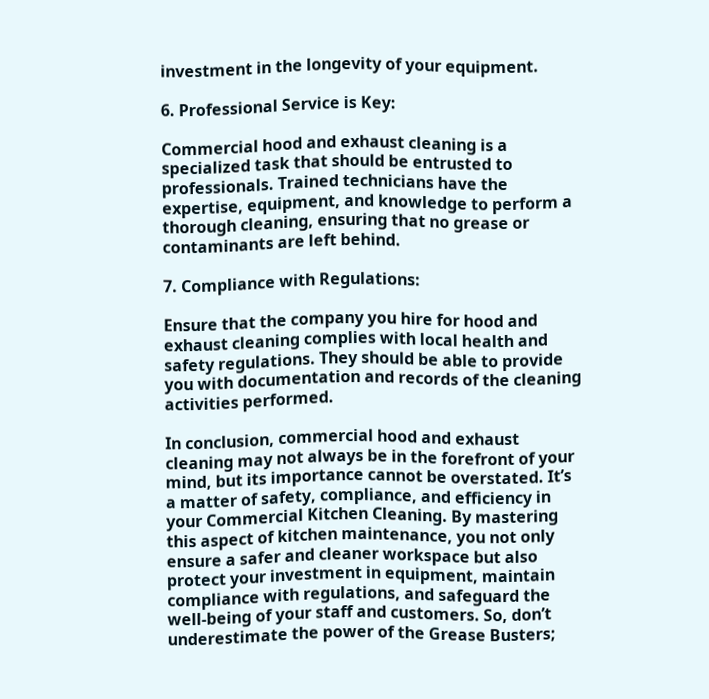investment in the longevity of your equipment.

6. Professional Service is Key:

Commercial hood and exhaust cleaning is a specialized task that should be entrusted to professionals. Trained technicians have the expertise, equipment, and knowledge to perform a thorough cleaning, ensuring that no grease or contaminants are left behind.

7. Compliance with Regulations:

Ensure that the company you hire for hood and exhaust cleaning complies with local health and safety regulations. They should be able to provide you with documentation and records of the cleaning activities performed.

In conclusion, commercial hood and exhaust cleaning may not always be in the forefront of your mind, but its importance cannot be overstated. It’s a matter of safety, compliance, and efficiency in your Commercial Kitchen Cleaning. By mastering this aspect of kitchen maintenance, you not only ensure a safer and cleaner workspace but also protect your investment in equipment, maintain compliance with regulations, and safeguard the well-being of your staff and customers. So, don’t underestimate the power of the Grease Busters;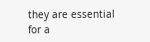they are essential for a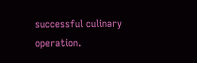successful culinary operation.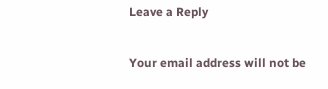Leave a Reply

Your email address will not be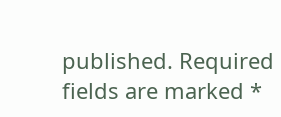published. Required fields are marked *